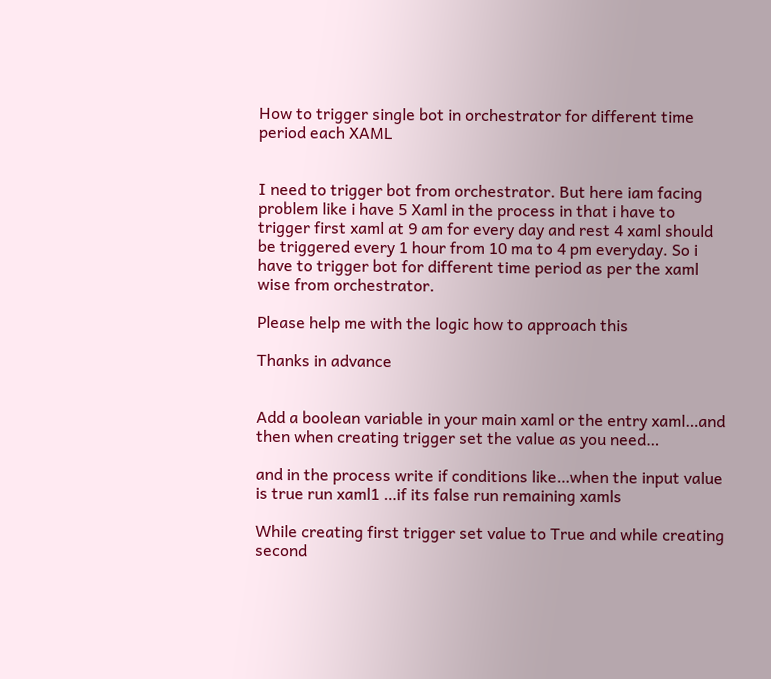How to trigger single bot in orchestrator for different time period each XAML


I need to trigger bot from orchestrator. But here iam facing problem like i have 5 Xaml in the process in that i have to trigger first xaml at 9 am for every day and rest 4 xaml should be triggered every 1 hour from 10 ma to 4 pm everyday. So i have to trigger bot for different time period as per the xaml wise from orchestrator.

Please help me with the logic how to approach this

Thanks in advance


Add a boolean variable in your main xaml or the entry xaml…and then when creating trigger set the value as you need…

and in the process write if conditions like…when the input value is true run xaml1 …if its false run remaining xamls

While creating first trigger set value to True and while creating second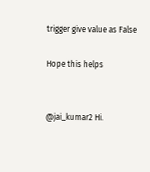trigger give value as False

Hope this helps


@jai_kumar2 Hi.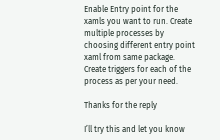Enable Entry point for the xamls you want to run. Create multiple processes by choosing different entry point xaml from same package. Create triggers for each of the process as per your need.

Thanks for the reply

I’ll try this and let you know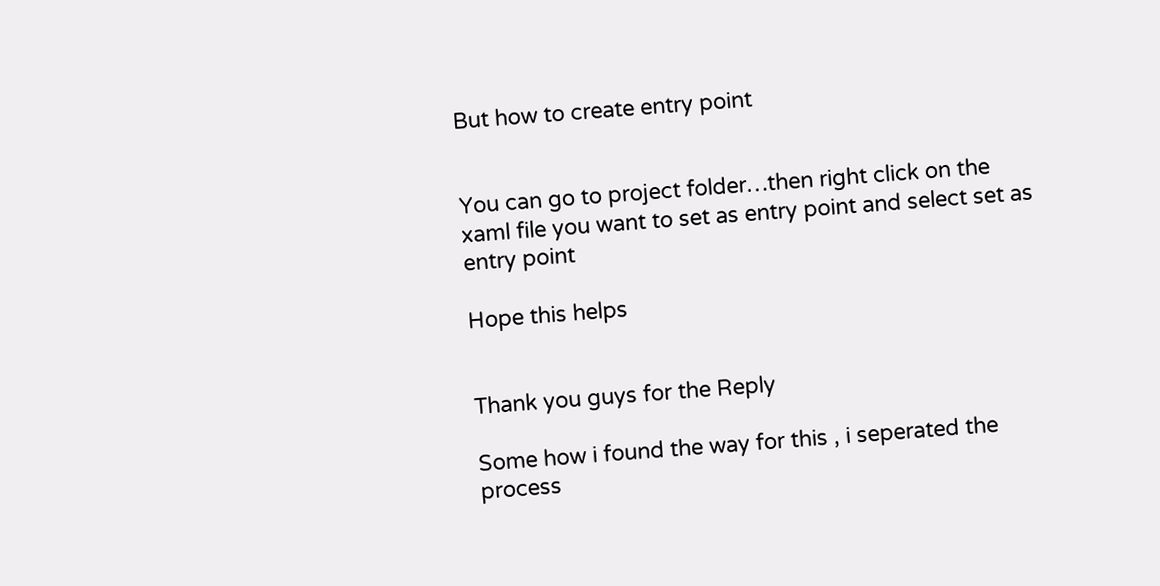But how to create entry point


You can go to project folder…then right click on the xaml file you want to set as entry point and select set as entry point

Hope this helps


Thank you guys for the Reply

Some how i found the way for this , i seperated the process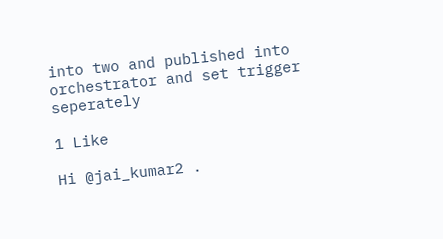into two and published into orchestrator and set trigger seperately

1 Like

Hi @jai_kumar2 .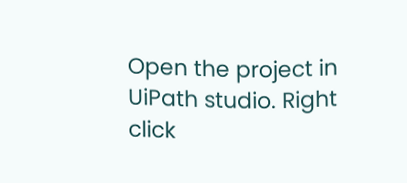Open the project in UiPath studio. Right click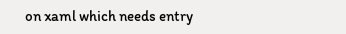on xaml which needs entry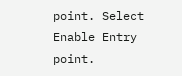point. Select Enable Entry point.